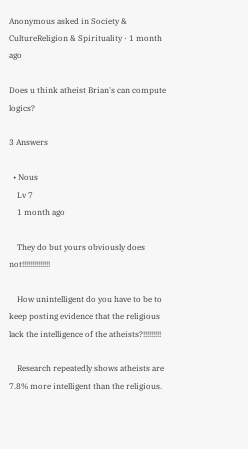Anonymous asked in Society & CultureReligion & Spirituality · 1 month ago

Does u think atheist Brian's can compute logics?

3 Answers

  • Nous
    Lv 7
    1 month ago

    They do but yours obviously does not!!!!!!!!!!!!!!

    How unintelligent do you have to be to keep posting evidence that the religious lack the intelligence of the atheists?!!!!!!!!!

    Research repeatedly shows atheists are 7.8% more intelligent than the religious.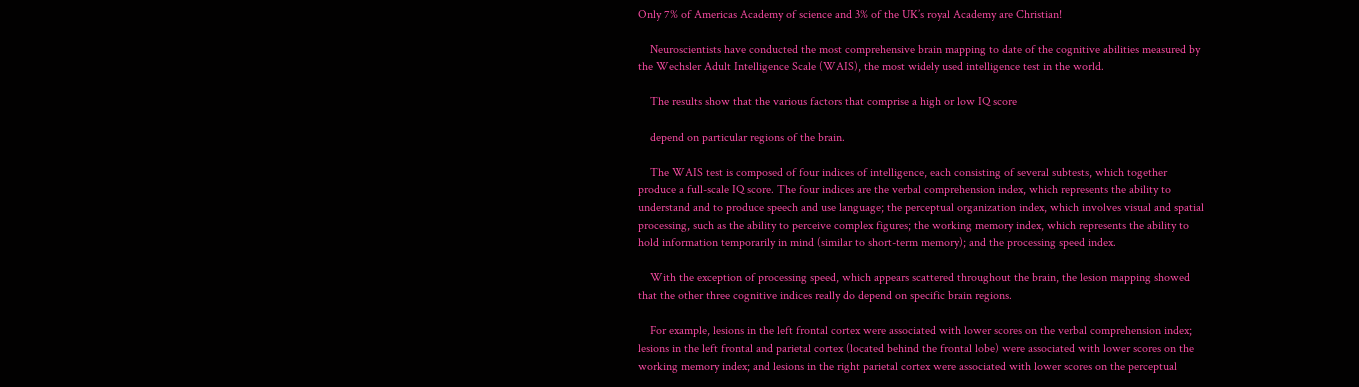Only 7% of Americas Academy of science and 3% of the UK’s royal Academy are Christian!

    Neuroscientists have conducted the most comprehensive brain mapping to date of the cognitive abilities measured by the Wechsler Adult Intelligence Scale (WAIS), the most widely used intelligence test in the world.

    The results show that the various factors that comprise a high or low IQ score

    depend on particular regions of the brain.

    The WAIS test is composed of four indices of intelligence, each consisting of several subtests, which together produce a full-scale IQ score. The four indices are the verbal comprehension index, which represents the ability to understand and to produce speech and use language; the perceptual organization index, which involves visual and spatial processing, such as the ability to perceive complex figures; the working memory index, which represents the ability to hold information temporarily in mind (similar to short-term memory); and the processing speed index.

    With the exception of processing speed, which appears scattered throughout the brain, the lesion mapping showed that the other three cognitive indices really do depend on specific brain regions.

    For example, lesions in the left frontal cortex were associated with lower scores on the verbal comprehension index; lesions in the left frontal and parietal cortex (located behind the frontal lobe) were associated with lower scores on the working memory index; and lesions in the right parietal cortex were associated with lower scores on the perceptual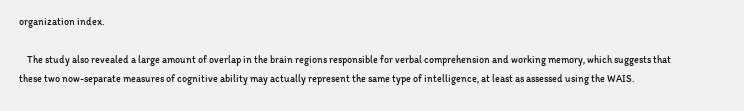organization index.

    The study also revealed a large amount of overlap in the brain regions responsible for verbal comprehension and working memory, which suggests that these two now-separate measures of cognitive ability may actually represent the same type of intelligence, at least as assessed using the WAIS.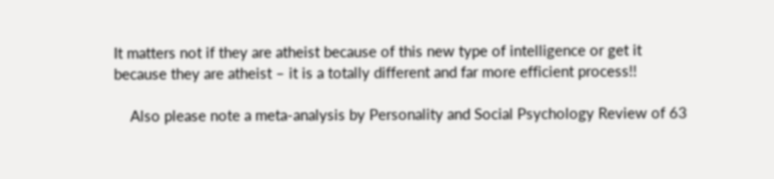It matters not if they are atheist because of this new type of intelligence or get it because they are atheist – it is a totally different and far more efficient process!!

    Also please note a meta-analysis by Personality and Social Psychology Review of 63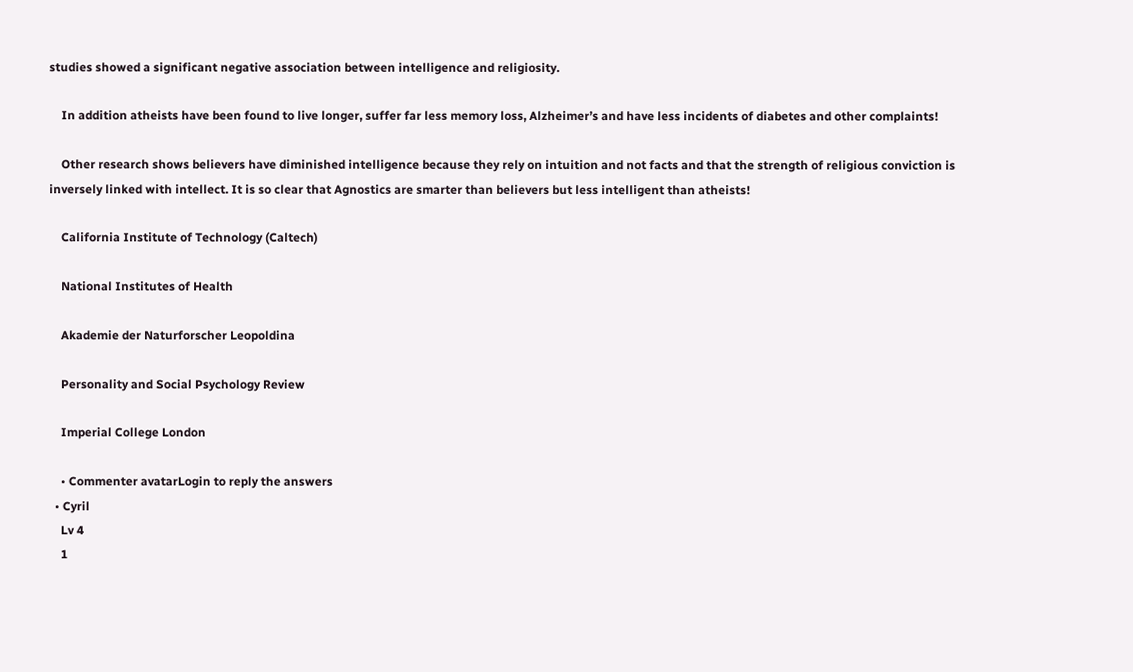studies showed a significant negative association between intelligence and religiosity.

    In addition atheists have been found to live longer, suffer far less memory loss, Alzheimer’s and have less incidents of diabetes and other complaints!

    Other research shows believers have diminished intelligence because they rely on intuition and not facts and that the strength of religious conviction is inversely linked with intellect. It is so clear that Agnostics are smarter than believers but less intelligent than atheists!

    California Institute of Technology (Caltech)

    National Institutes of Health

    Akademie der Naturforscher Leopoldina

    Personality and Social Psychology Review

    Imperial College London

    • Commenter avatarLogin to reply the answers
  • Cyril
    Lv 4
    1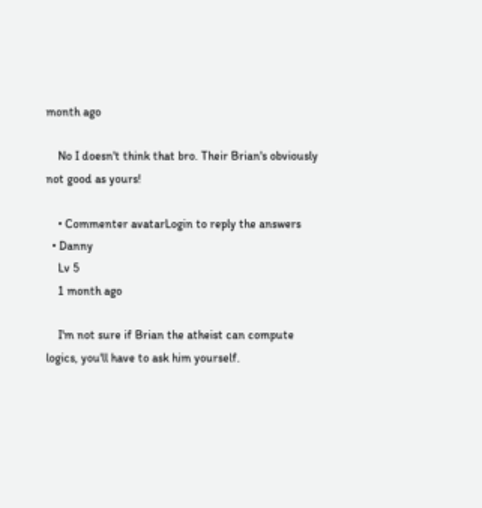month ago

    No I doesn't think that bro. Their Brian's obviously not good as yours!

    • Commenter avatarLogin to reply the answers
  • Danny
    Lv 5
    1 month ago

    I'm not sure if Brian the atheist can compute logics, you'll have to ask him yourself.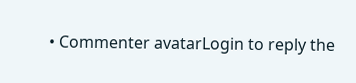• Commenter avatarLogin to reply the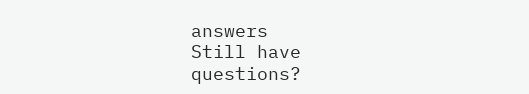answers
Still have questions?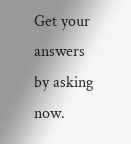Get your answers by asking now.